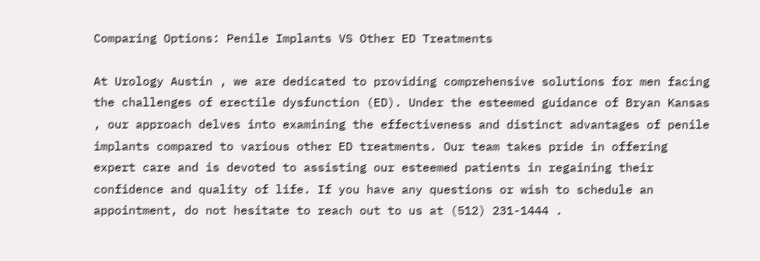Comparing Options: Penile Implants VS Other ED Treatments

At Urology Austin , we are dedicated to providing comprehensive solutions for men facing the challenges of erectile dysfunction (ED). Under the esteemed guidance of Bryan Kansas , our approach delves into examining the effectiveness and distinct advantages of penile implants compared to various other ED treatments. Our team takes pride in offering expert care and is devoted to assisting our esteemed patients in regaining their confidence and quality of life. If you have any questions or wish to schedule an appointment, do not hesitate to reach out to us at (512) 231-1444 .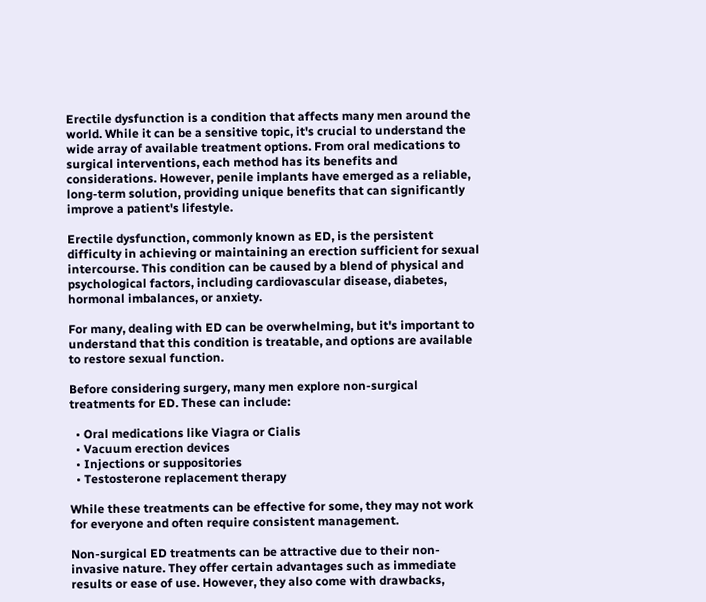Erectile dysfunction is a condition that affects many men around the world. While it can be a sensitive topic, it's crucial to understand the wide array of available treatment options. From oral medications to surgical interventions, each method has its benefits and considerations. However, penile implants have emerged as a reliable, long-term solution, providing unique benefits that can significantly improve a patient's lifestyle.

Erectile dysfunction, commonly known as ED, is the persistent difficulty in achieving or maintaining an erection sufficient for sexual intercourse. This condition can be caused by a blend of physical and psychological factors, including cardiovascular disease, diabetes, hormonal imbalances, or anxiety.

For many, dealing with ED can be overwhelming, but it's important to understand that this condition is treatable, and options are available to restore sexual function.

Before considering surgery, many men explore non-surgical treatments for ED. These can include:

  • Oral medications like Viagra or Cialis
  • Vacuum erection devices
  • Injections or suppositories
  • Testosterone replacement therapy

While these treatments can be effective for some, they may not work for everyone and often require consistent management.

Non-surgical ED treatments can be attractive due to their non-invasive nature. They offer certain advantages such as immediate results or ease of use. However, they also come with drawbacks,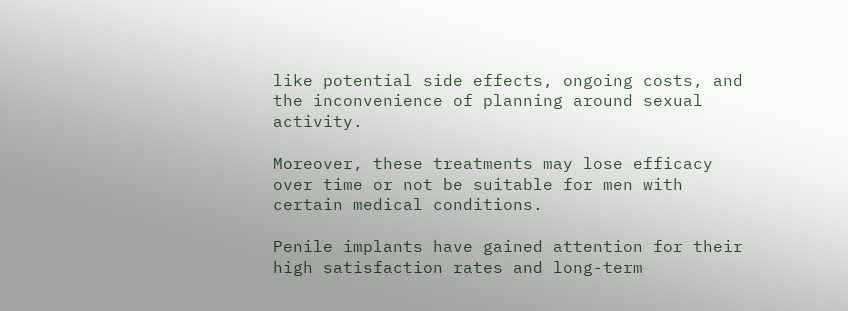like potential side effects, ongoing costs, and the inconvenience of planning around sexual activity.

Moreover, these treatments may lose efficacy over time or not be suitable for men with certain medical conditions.

Penile implants have gained attention for their high satisfaction rates and long-term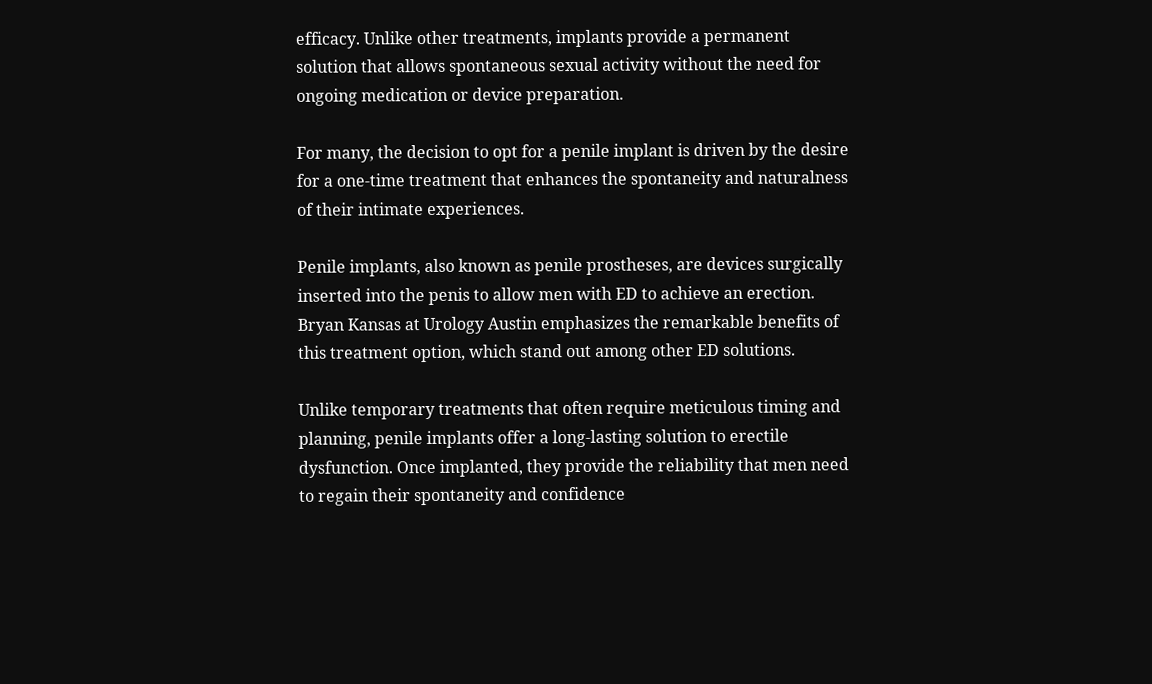efficacy. Unlike other treatments, implants provide a permanent solution that allows spontaneous sexual activity without the need for ongoing medication or device preparation.

For many, the decision to opt for a penile implant is driven by the desire for a one-time treatment that enhances the spontaneity and naturalness of their intimate experiences.

Penile implants, also known as penile prostheses, are devices surgically inserted into the penis to allow men with ED to achieve an erection. Bryan Kansas at Urology Austin emphasizes the remarkable benefits of this treatment option, which stand out among other ED solutions.

Unlike temporary treatments that often require meticulous timing and planning, penile implants offer a long-lasting solution to erectile dysfunction. Once implanted, they provide the reliability that men need to regain their spontaneity and confidence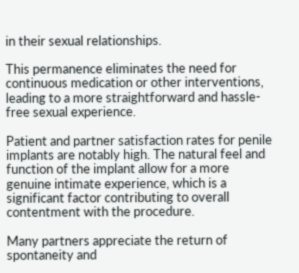in their sexual relationships.

This permanence eliminates the need for continuous medication or other interventions, leading to a more straightforward and hassle-free sexual experience.

Patient and partner satisfaction rates for penile implants are notably high. The natural feel and function of the implant allow for a more genuine intimate experience, which is a significant factor contributing to overall contentment with the procedure.

Many partners appreciate the return of spontaneity and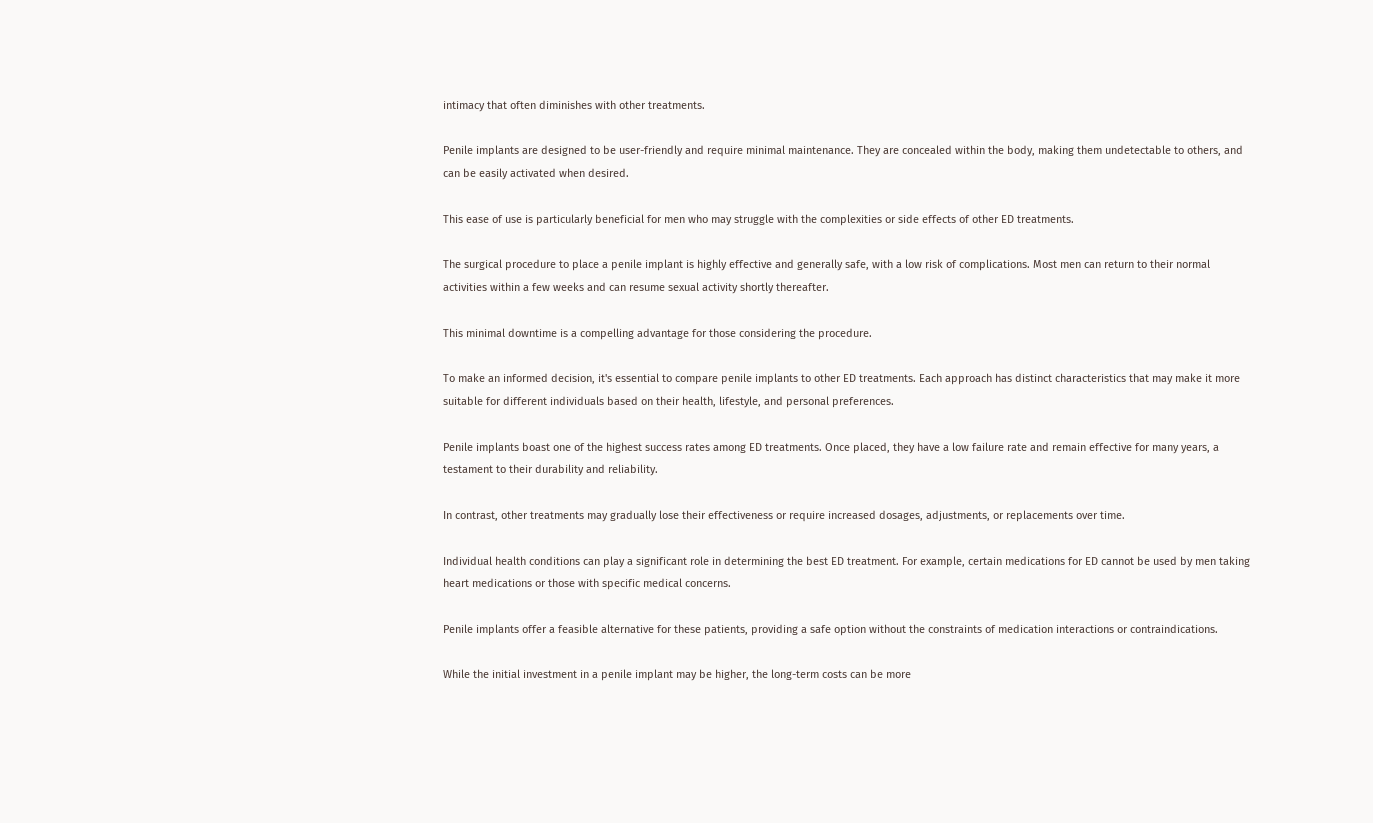intimacy that often diminishes with other treatments.

Penile implants are designed to be user-friendly and require minimal maintenance. They are concealed within the body, making them undetectable to others, and can be easily activated when desired.

This ease of use is particularly beneficial for men who may struggle with the complexities or side effects of other ED treatments.

The surgical procedure to place a penile implant is highly effective and generally safe, with a low risk of complications. Most men can return to their normal activities within a few weeks and can resume sexual activity shortly thereafter.

This minimal downtime is a compelling advantage for those considering the procedure.

To make an informed decision, it's essential to compare penile implants to other ED treatments. Each approach has distinct characteristics that may make it more suitable for different individuals based on their health, lifestyle, and personal preferences.

Penile implants boast one of the highest success rates among ED treatments. Once placed, they have a low failure rate and remain effective for many years, a testament to their durability and reliability.

In contrast, other treatments may gradually lose their effectiveness or require increased dosages, adjustments, or replacements over time.

Individual health conditions can play a significant role in determining the best ED treatment. For example, certain medications for ED cannot be used by men taking heart medications or those with specific medical concerns.

Penile implants offer a feasible alternative for these patients, providing a safe option without the constraints of medication interactions or contraindications.

While the initial investment in a penile implant may be higher, the long-term costs can be more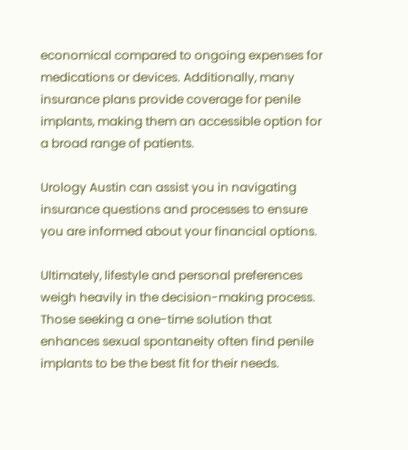economical compared to ongoing expenses for medications or devices. Additionally, many insurance plans provide coverage for penile implants, making them an accessible option for a broad range of patients.

Urology Austin can assist you in navigating insurance questions and processes to ensure you are informed about your financial options.

Ultimately, lifestyle and personal preferences weigh heavily in the decision-making process. Those seeking a one-time solution that enhances sexual spontaneity often find penile implants to be the best fit for their needs.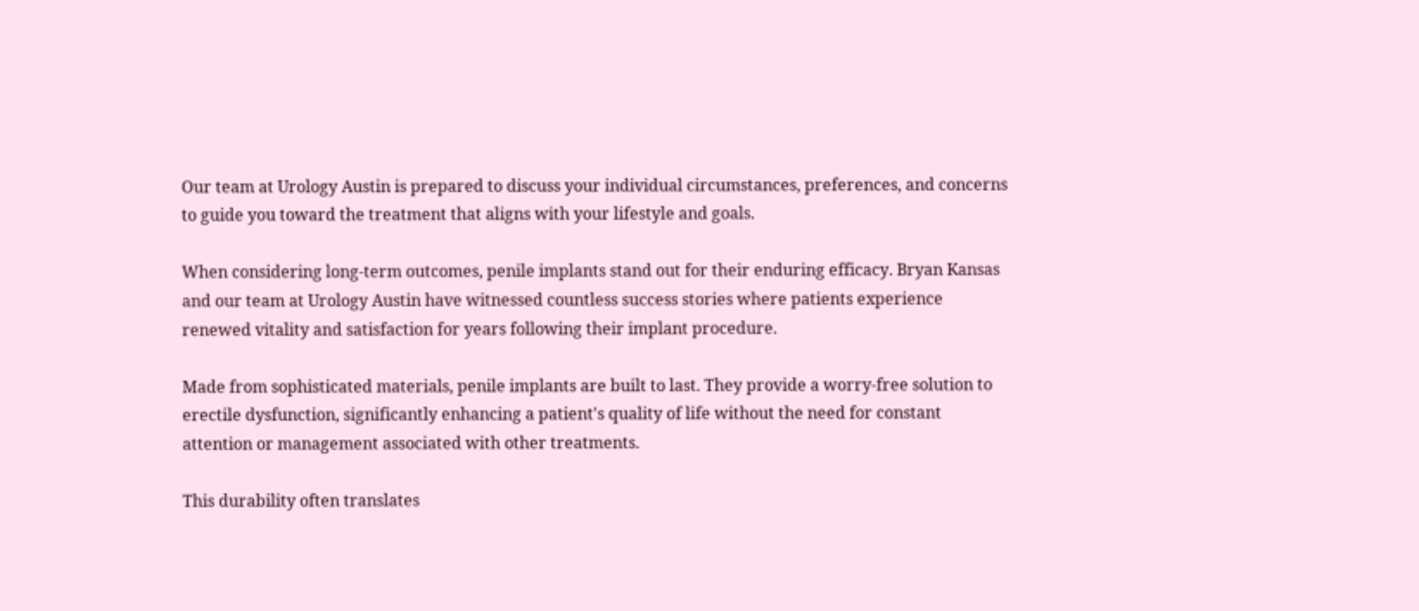Our team at Urology Austin is prepared to discuss your individual circumstances, preferences, and concerns to guide you toward the treatment that aligns with your lifestyle and goals.

When considering long-term outcomes, penile implants stand out for their enduring efficacy. Bryan Kansas and our team at Urology Austin have witnessed countless success stories where patients experience renewed vitality and satisfaction for years following their implant procedure.

Made from sophisticated materials, penile implants are built to last. They provide a worry-free solution to erectile dysfunction, significantly enhancing a patient's quality of life without the need for constant attention or management associated with other treatments.

This durability often translates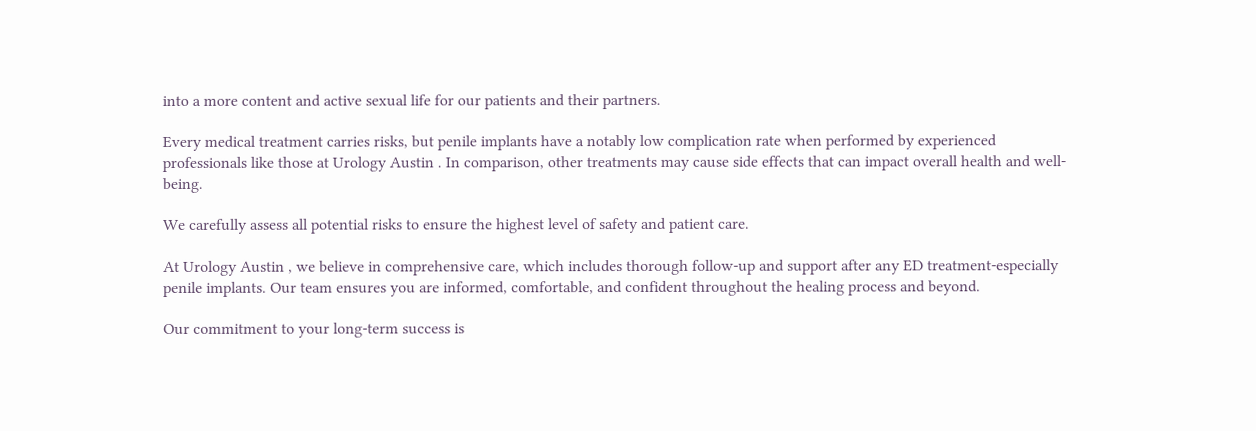into a more content and active sexual life for our patients and their partners.

Every medical treatment carries risks, but penile implants have a notably low complication rate when performed by experienced professionals like those at Urology Austin . In comparison, other treatments may cause side effects that can impact overall health and well-being.

We carefully assess all potential risks to ensure the highest level of safety and patient care.

At Urology Austin , we believe in comprehensive care, which includes thorough follow-up and support after any ED treatment-especially penile implants. Our team ensures you are informed, comfortable, and confident throughout the healing process and beyond.

Our commitment to your long-term success is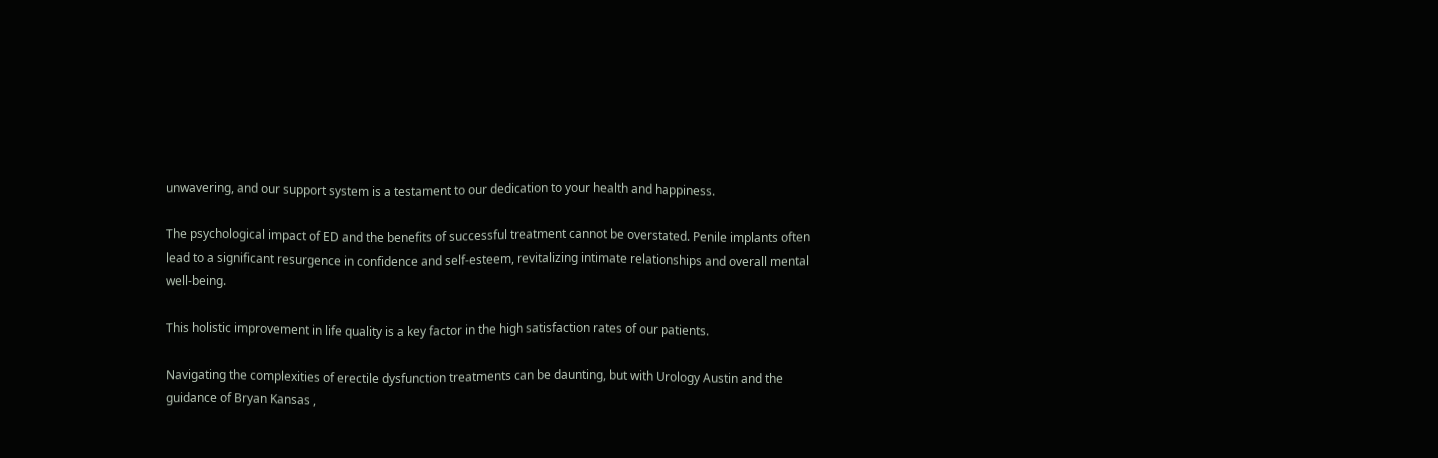unwavering, and our support system is a testament to our dedication to your health and happiness.

The psychological impact of ED and the benefits of successful treatment cannot be overstated. Penile implants often lead to a significant resurgence in confidence and self-esteem, revitalizing intimate relationships and overall mental well-being.

This holistic improvement in life quality is a key factor in the high satisfaction rates of our patients.

Navigating the complexities of erectile dysfunction treatments can be daunting, but with Urology Austin and the guidance of Bryan Kansas ,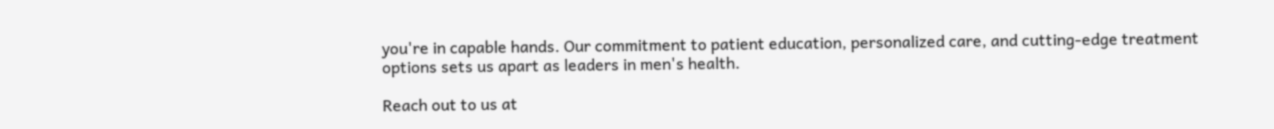you're in capable hands. Our commitment to patient education, personalized care, and cutting-edge treatment options sets us apart as leaders in men's health.

Reach out to us at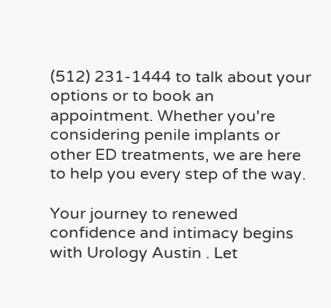(512) 231-1444 to talk about your options or to book an appointment. Whether you're considering penile implants or other ED treatments, we are here to help you every step of the way.

Your journey to renewed confidence and intimacy begins with Urology Austin . Let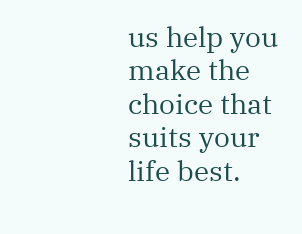us help you make the choice that suits your life best.